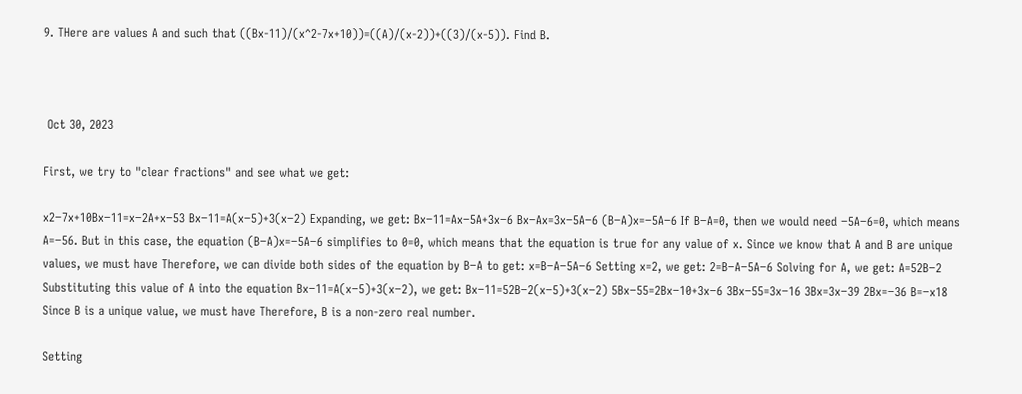9. THere are values A and such that ((Bx-11)/(x^2-7x+10))=((A)/(x-2))+((3)/(x-5)). Find B.



 Oct 30, 2023

First, we try to "clear fractions" and see what we get:

x2−7x+10Bx−11=x−2A+x−53 Bx−11=A(x−5)+3(x−2) Expanding, we get: Bx−11=Ax−5A+3x−6 Bx−Ax=3x−5A−6 (B−A)x=−5A−6 If B−A=0, then we would need −5A−6=0, which means A=−56. But in this case, the equation (B−A)x=−5A−6 simplifies to 0=0, which means that the equation is true for any value of x. Since we know that A and B are unique values, we must have Therefore, we can divide both sides of the equation by B−A to get: x=B−A−5A−6 Setting x=2, we get: 2=B−A−5A−6 Solving for A, we get: A=52B−2 Substituting this value of A into the equation Bx−11=A(x−5)+3(x−2), we get: Bx−11=52B−2(x−5)+3(x−2) 5Bx−55=2Bx−10+3x−6 3Bx−55=3x−16 3Bx=3x−39 2Bx=−36 B=−x18 Since B is a unique value, we must have Therefore, B is a non-zero real number.

Setting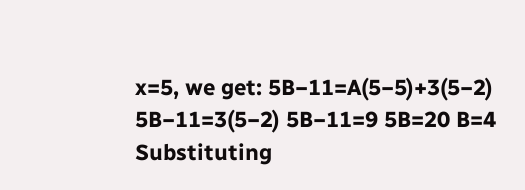x=5, we get: 5B−11=A(5−5)+3(5−2) 5B−11=3(5−2) 5B−11=9 5B=20 B=4 Substituting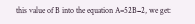this value of B into the equation A=52B−2, we get: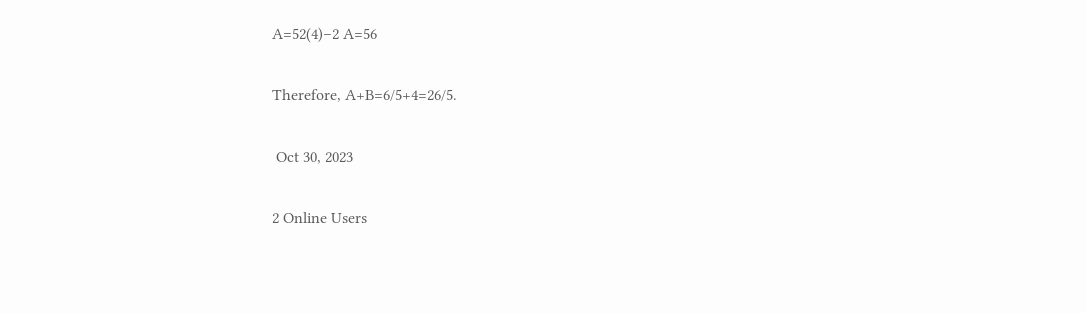A=52(4)−2 A=56

Therefore, A+B=6/5+4=26/5.

 Oct 30, 2023

2 Online Users